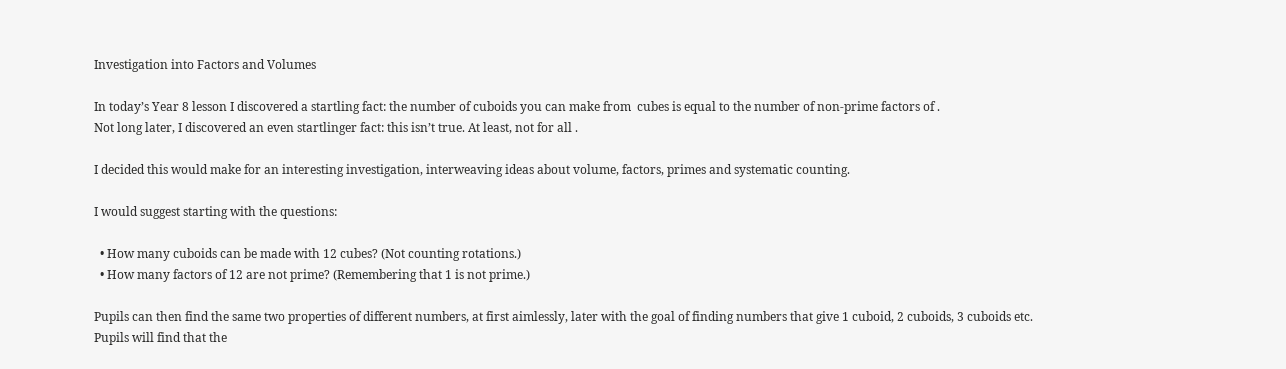Investigation into Factors and Volumes

In today’s Year 8 lesson I discovered a startling fact: the number of cuboids you can make from  cubes is equal to the number of non-prime factors of .
Not long later, I discovered an even startlinger fact: this isn’t true. At least, not for all .

I decided this would make for an interesting investigation, interweaving ideas about volume, factors, primes and systematic counting.

I would suggest starting with the questions:

  • How many cuboids can be made with 12 cubes? (Not counting rotations.)
  • How many factors of 12 are not prime? (Remembering that 1 is not prime.)

Pupils can then find the same two properties of different numbers, at first aimlessly, later with the goal of finding numbers that give 1 cuboid, 2 cuboids, 3 cuboids etc.
Pupils will find that the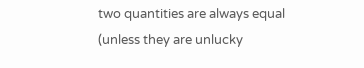two quantities are always equal (unless they are unlucky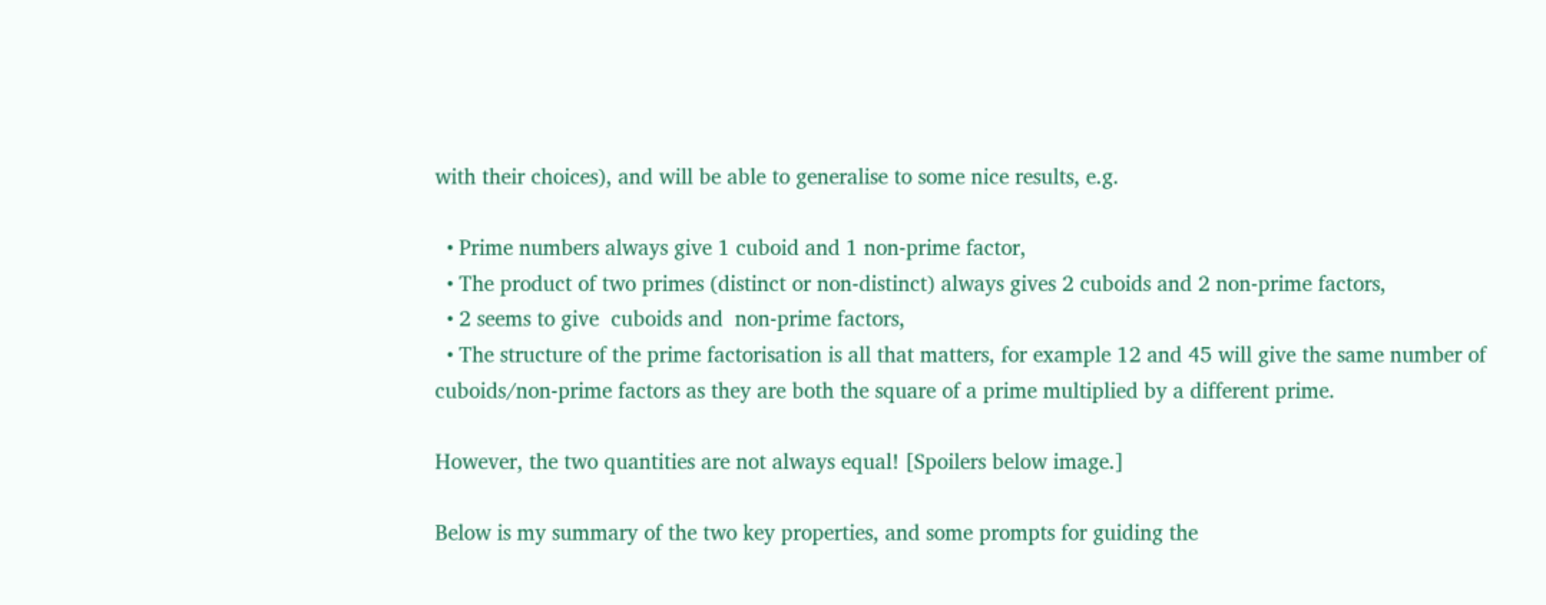with their choices), and will be able to generalise to some nice results, e.g.

  • Prime numbers always give 1 cuboid and 1 non-prime factor,
  • The product of two primes (distinct or non-distinct) always gives 2 cuboids and 2 non-prime factors,
  • 2 seems to give  cuboids and  non-prime factors,
  • The structure of the prime factorisation is all that matters, for example 12 and 45 will give the same number of cuboids/non-prime factors as they are both the square of a prime multiplied by a different prime.

However, the two quantities are not always equal! [Spoilers below image.]

Below is my summary of the two key properties, and some prompts for guiding the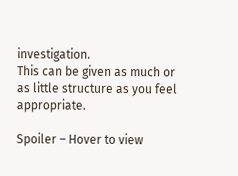investigation.
This can be given as much or as little structure as you feel appropriate.

Spoiler – Hover to view